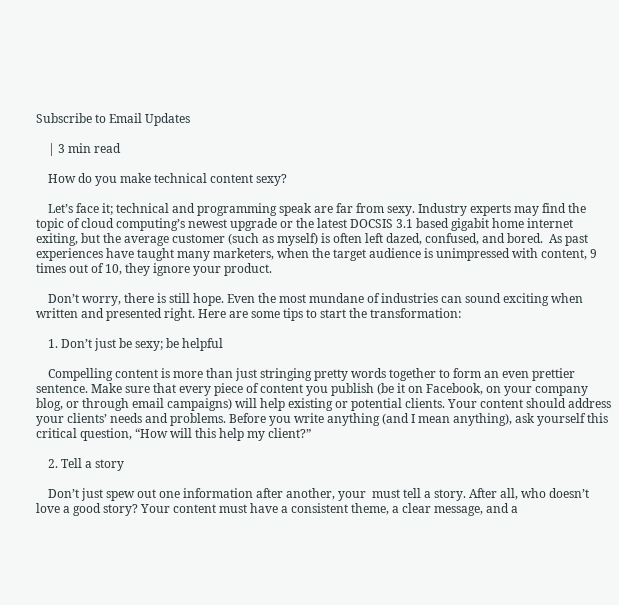Subscribe to Email Updates

    | 3 min read

    How do you make technical content sexy?

    Let’s face it; technical and programming speak are far from sexy. Industry experts may find the topic of cloud computing’s newest upgrade or the latest DOCSIS 3.1 based gigabit home internet exiting, but the average customer (such as myself) is often left dazed, confused, and bored.  As past experiences have taught many marketers, when the target audience is unimpressed with content, 9 times out of 10, they ignore your product.

    Don’t worry, there is still hope. Even the most mundane of industries can sound exciting when written and presented right. Here are some tips to start the transformation:

    1. Don’t just be sexy; be helpful

    Compelling content is more than just stringing pretty words together to form an even prettier sentence. Make sure that every piece of content you publish (be it on Facebook, on your company blog, or through email campaigns) will help existing or potential clients. Your content should address your clients’ needs and problems. Before you write anything (and I mean anything), ask yourself this critical question, “How will this help my client?”

    2. Tell a story

    Don’t just spew out one information after another, your  must tell a story. After all, who doesn’t love a good story? Your content must have a consistent theme, a clear message, and a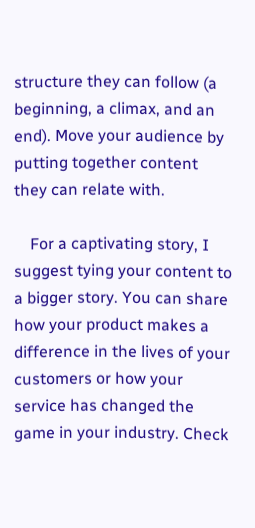structure they can follow (a beginning, a climax, and an end). Move your audience by putting together content they can relate with.

    For a captivating story, I suggest tying your content to a bigger story. You can share how your product makes a difference in the lives of your customers or how your service has changed the game in your industry. Check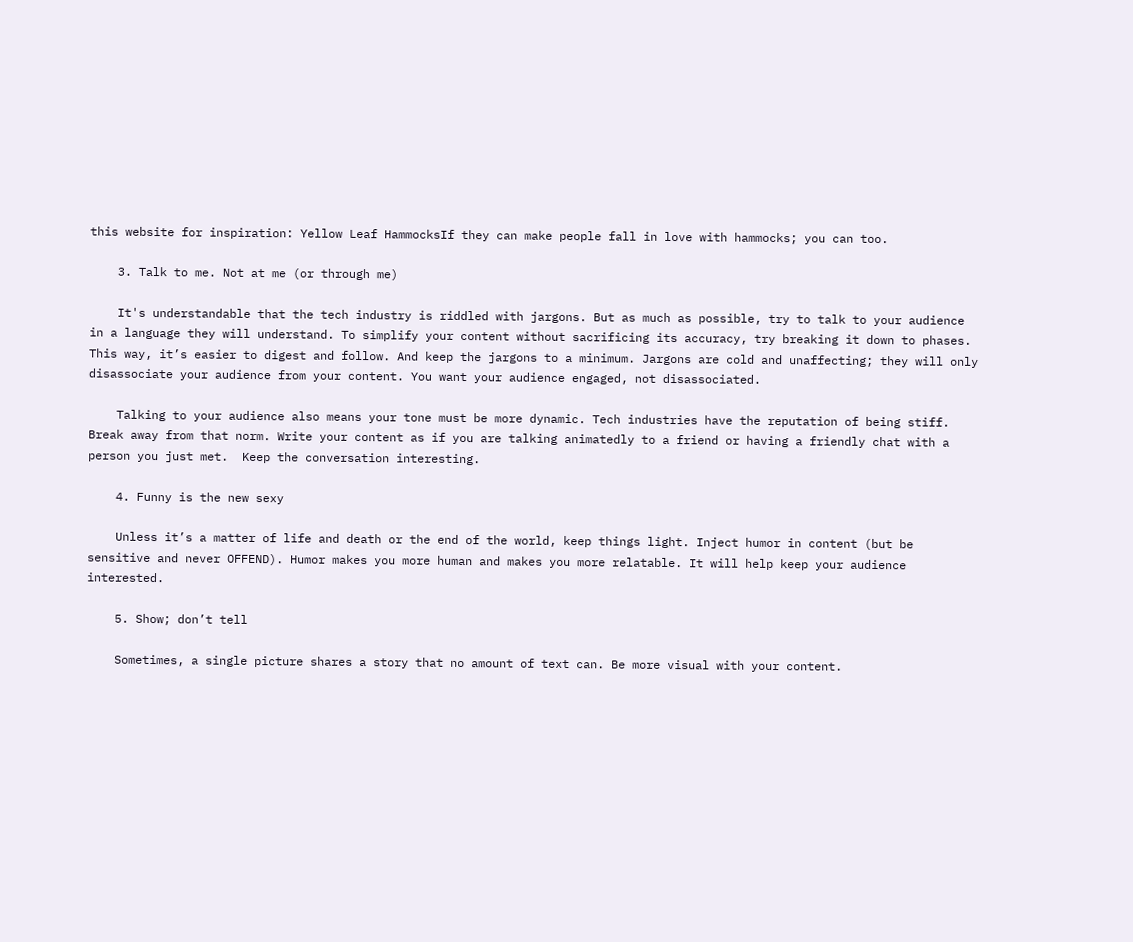this website for inspiration: Yellow Leaf HammocksIf they can make people fall in love with hammocks; you can too.

    3. Talk to me. Not at me (or through me)

    It's understandable that the tech industry is riddled with jargons. But as much as possible, try to talk to your audience in a language they will understand. To simplify your content without sacrificing its accuracy, try breaking it down to phases. This way, it’s easier to digest and follow. And keep the jargons to a minimum. Jargons are cold and unaffecting; they will only disassociate your audience from your content. You want your audience engaged, not disassociated.

    Talking to your audience also means your tone must be more dynamic. Tech industries have the reputation of being stiff. Break away from that norm. Write your content as if you are talking animatedly to a friend or having a friendly chat with a person you just met.  Keep the conversation interesting.

    4. Funny is the new sexy

    Unless it’s a matter of life and death or the end of the world, keep things light. Inject humor in content (but be sensitive and never OFFEND). Humor makes you more human and makes you more relatable. It will help keep your audience interested.

    5. Show; don’t tell

    Sometimes, a single picture shares a story that no amount of text can. Be more visual with your content.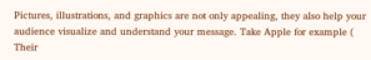Pictures, illustrations, and graphics are not only appealing, they also help your audience visualize and understand your message. Take Apple for example ( Their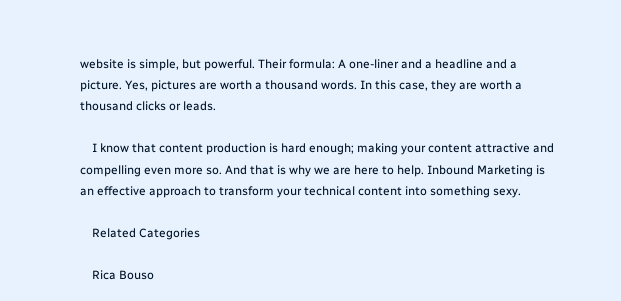website is simple, but powerful. Their formula: A one-liner and a headline and a picture. Yes, pictures are worth a thousand words. In this case, they are worth a thousand clicks or leads.

    I know that content production is hard enough; making your content attractive and compelling even more so. And that is why we are here to help. Inbound Marketing is an effective approach to transform your technical content into something sexy.

    Related Categories

    Rica Bouso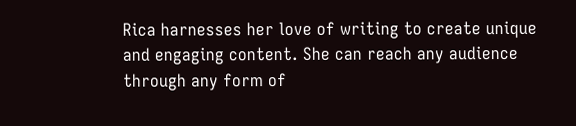Rica harnesses her love of writing to create unique and engaging content. She can reach any audience through any form of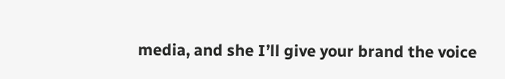media, and she I’ll give your brand the voice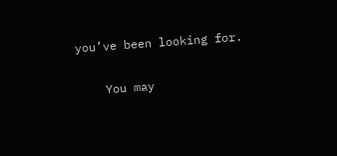you’ve been looking for.

    You may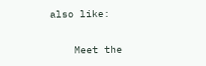also like:

    Meet the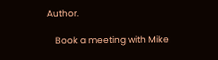Author.

    Book a meeting with Mike